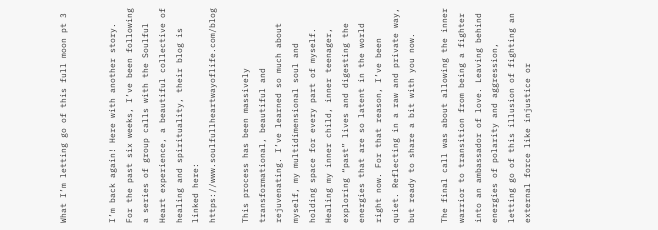What I’m letting go of this full moon pt 3


I’m back again! Here with another story. For the past six weeks, I’ve been following a series of group calls with the Soulful Heart experience, a beautiful collective of healing and spirituality, their blog is linked here: https://www.soulfullheartwayoflife.com/blog

This process has been massively transformational, beautiful and rejuvenating. I’ve learned so much about myself, my multidimensional soul and holding space for every part of myself. Healing my inner child, inner teenager, exploring “past” lives and digesting the energies that are so latent in the world right now. For that reason, I’ve been quiet. Reflecting in a raw and private way, but ready to share a bit with you now.

The final call was about allowing the inner warrior to transition from being a fighter into an ambassador of love. Leaving behind energies of polarity and aggression, letting go of this illusion of fighting an external force like injustice or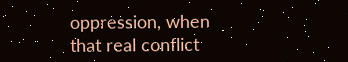oppression, when that real conflict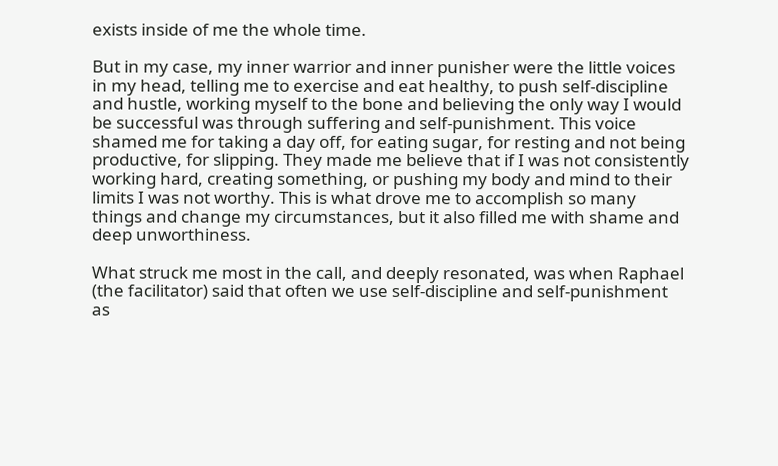exists inside of me the whole time.

But in my case, my inner warrior and inner punisher were the little voices in my head, telling me to exercise and eat healthy, to push self-discipline and hustle, working myself to the bone and believing the only way I would be successful was through suffering and self-punishment. This voice shamed me for taking a day off, for eating sugar, for resting and not being productive, for slipping. They made me believe that if I was not consistently working hard, creating something, or pushing my body and mind to their limits I was not worthy. This is what drove me to accomplish so many things and change my circumstances, but it also filled me with shame and deep unworthiness.

What struck me most in the call, and deeply resonated, was when Raphael (the facilitator) said that often we use self-discipline and self-punishment as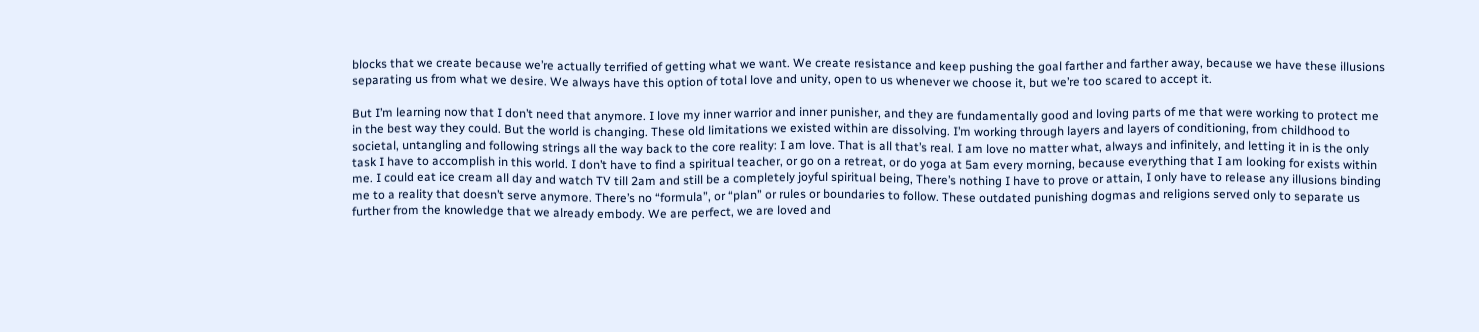blocks that we create because we’re actually terrified of getting what we want. We create resistance and keep pushing the goal farther and farther away, because we have these illusions separating us from what we desire. We always have this option of total love and unity, open to us whenever we choose it, but we’re too scared to accept it.

But I’m learning now that I don’t need that anymore. I love my inner warrior and inner punisher, and they are fundamentally good and loving parts of me that were working to protect me in the best way they could. But the world is changing. These old limitations we existed within are dissolving. I’m working through layers and layers of conditioning, from childhood to societal, untangling and following strings all the way back to the core reality: I am love. That is all that’s real. I am love no matter what, always and infinitely, and letting it in is the only task I have to accomplish in this world. I don’t have to find a spiritual teacher, or go on a retreat, or do yoga at 5am every morning, because everything that I am looking for exists within me. I could eat ice cream all day and watch TV till 2am and still be a completely joyful spiritual being, There’s nothing I have to prove or attain, I only have to release any illusions binding me to a reality that doesn’t serve anymore. There’s no “formula”, or “plan” or rules or boundaries to follow. These outdated punishing dogmas and religions served only to separate us further from the knowledge that we already embody. We are perfect, we are loved and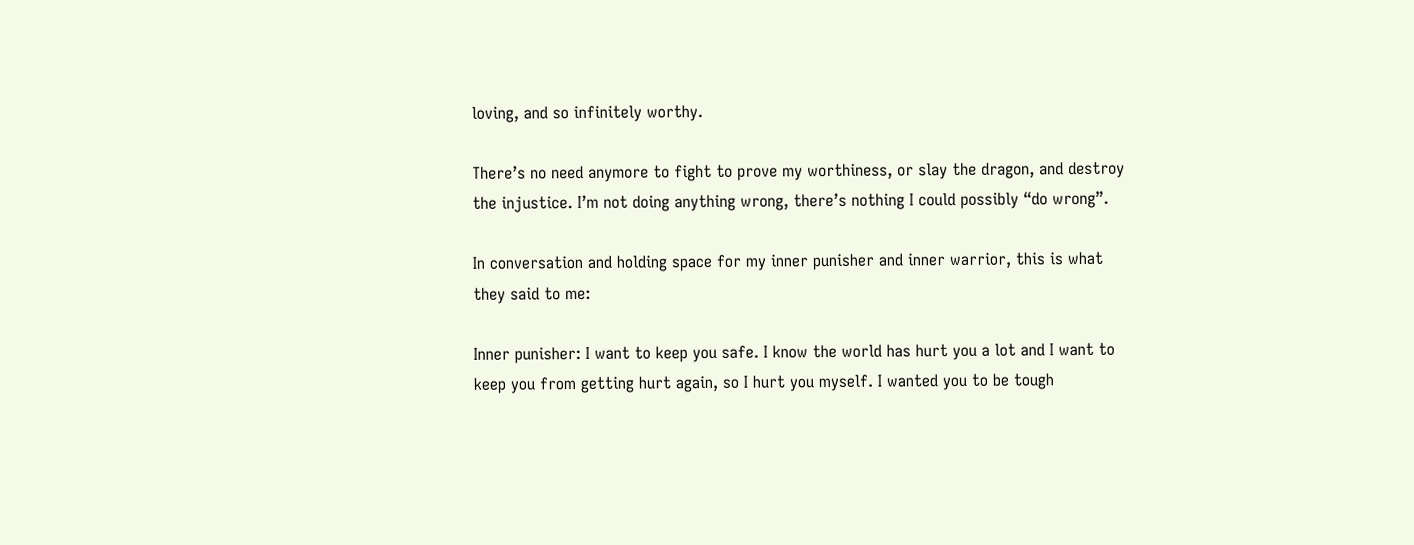loving, and so infinitely worthy.

There’s no need anymore to fight to prove my worthiness, or slay the dragon, and destroy the injustice. I’m not doing anything wrong, there’s nothing I could possibly “do wrong”.

In conversation and holding space for my inner punisher and inner warrior, this is what they said to me:

Inner punisher: I want to keep you safe. I know the world has hurt you a lot and I want to keep you from getting hurt again, so I hurt you myself. I wanted you to be tough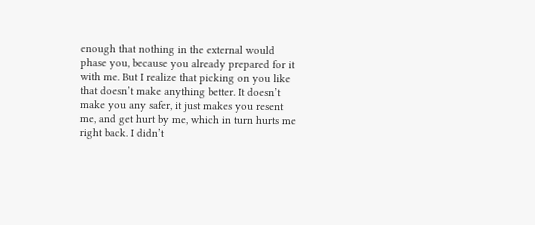enough that nothing in the external would phase you, because you already prepared for it with me. But I realize that picking on you like that doesn’t make anything better. It doesn’t make you any safer, it just makes you resent me, and get hurt by me, which in turn hurts me right back. I didn’t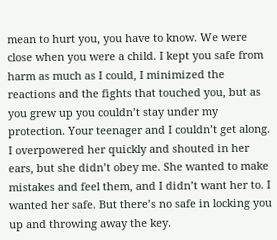mean to hurt you, you have to know. We were close when you were a child. I kept you safe from harm as much as I could, I minimized the reactions and the fights that touched you, but as you grew up you couldn’t stay under my protection. Your teenager and I couldn’t get along. I overpowered her quickly and shouted in her ears, but she didn’t obey me. She wanted to make mistakes and feel them, and I didn’t want her to. I wanted her safe. But there’s no safe in locking you up and throwing away the key.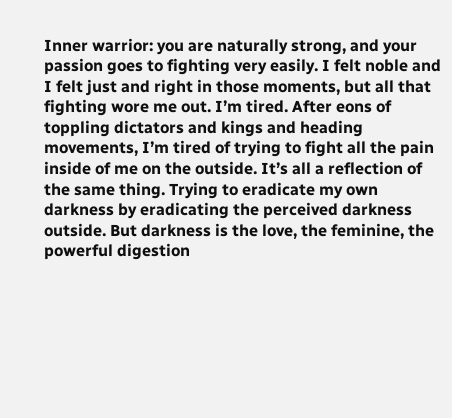Inner warrior: you are naturally strong, and your passion goes to fighting very easily. I felt noble and I felt just and right in those moments, but all that fighting wore me out. I’m tired. After eons of toppling dictators and kings and heading movements, I’m tired of trying to fight all the pain inside of me on the outside. It’s all a reflection of the same thing. Trying to eradicate my own darkness by eradicating the perceived darkness outside. But darkness is the love, the feminine, the powerful digestion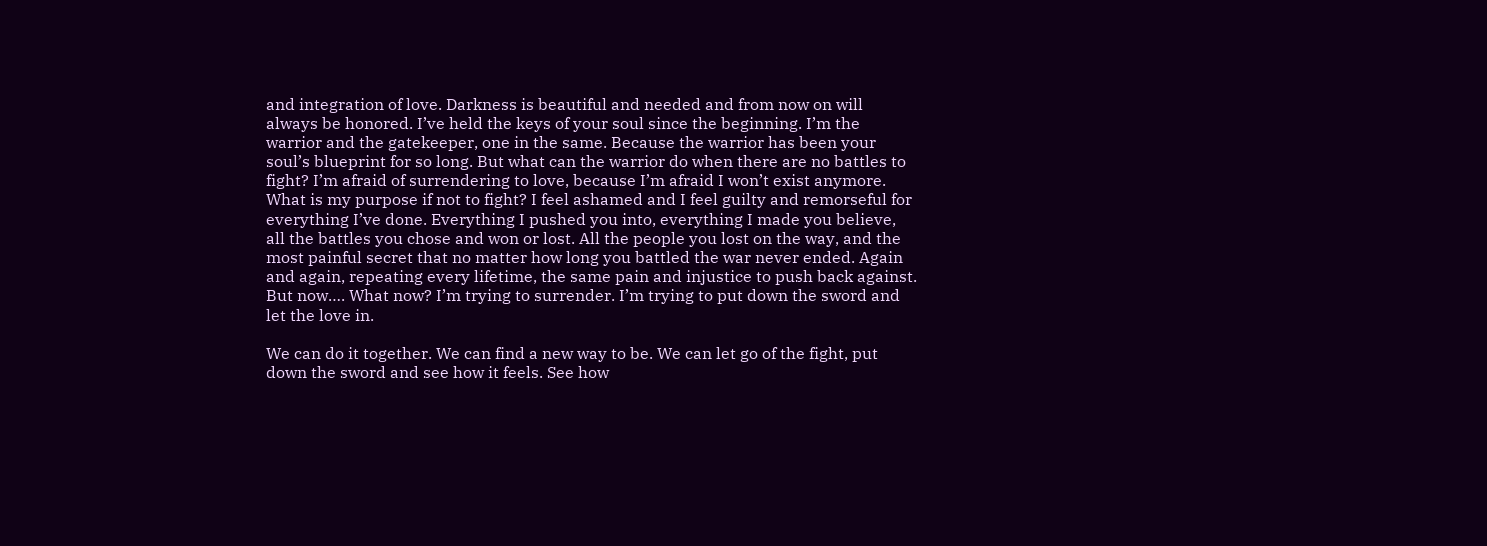and integration of love. Darkness is beautiful and needed and from now on will always be honored. I’ve held the keys of your soul since the beginning. I’m the warrior and the gatekeeper, one in the same. Because the warrior has been your soul’s blueprint for so long. But what can the warrior do when there are no battles to fight? I’m afraid of surrendering to love, because I’m afraid I won’t exist anymore. What is my purpose if not to fight? I feel ashamed and I feel guilty and remorseful for everything I’ve done. Everything I pushed you into, everything I made you believe, all the battles you chose and won or lost. All the people you lost on the way, and the most painful secret that no matter how long you battled the war never ended. Again and again, repeating every lifetime, the same pain and injustice to push back against. But now…. What now? I’m trying to surrender. I’m trying to put down the sword and let the love in.

We can do it together. We can find a new way to be. We can let go of the fight, put down the sword and see how it feels. See how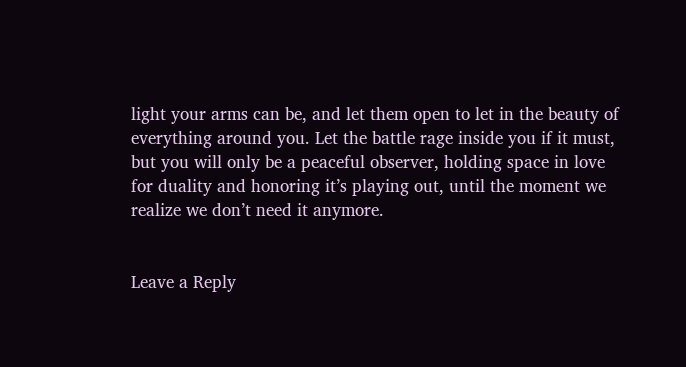light your arms can be, and let them open to let in the beauty of everything around you. Let the battle rage inside you if it must, but you will only be a peaceful observer, holding space in love for duality and honoring it’s playing out, until the moment we realize we don’t need it anymore.


Leave a Reply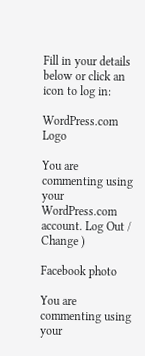Fill in your details below or click an icon to log in:

WordPress.com Logo

You are commenting using your WordPress.com account. Log Out /  Change )

Facebook photo

You are commenting using your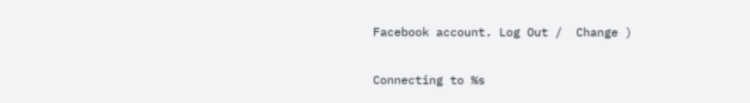Facebook account. Log Out /  Change )

Connecting to %s